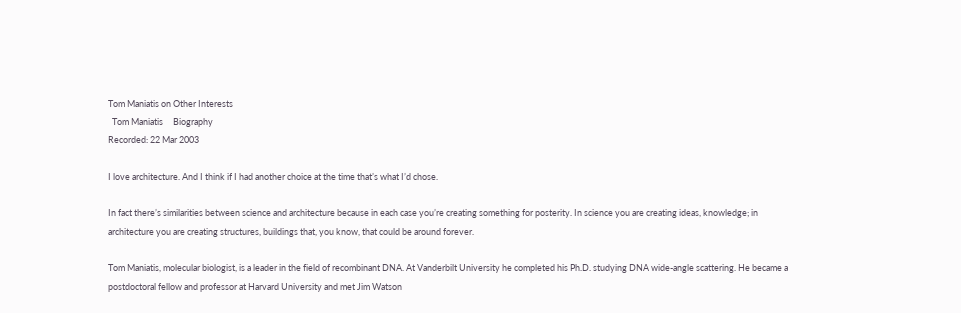Tom Maniatis on Other Interests
  Tom Maniatis     Biography
Recorded: 22 Mar 2003

I love architecture. And I think if I had another choice at the time that’s what I’d chose.

In fact there’s similarities between science and architecture because in each case you’re creating something for posterity. In science you are creating ideas, knowledge; in architecture you are creating structures, buildings that, you know, that could be around forever.

Tom Maniatis, molecular biologist, is a leader in the field of recombinant DNA. At Vanderbilt University he completed his Ph.D. studying DNA wide-angle scattering. He became a postdoctoral fellow and professor at Harvard University and met Jim Watson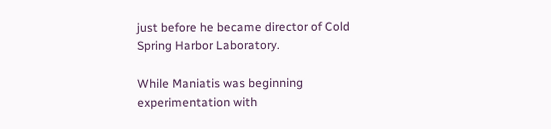just before he became director of Cold Spring Harbor Laboratory.

While Maniatis was beginning experimentation with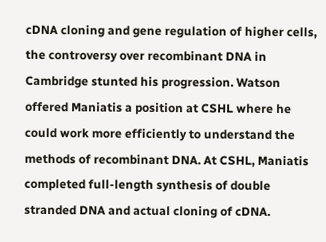cDNA cloning and gene regulation of higher cells, the controversy over recombinant DNA in Cambridge stunted his progression. Watson offered Maniatis a position at CSHL where he could work more efficiently to understand the methods of recombinant DNA. At CSHL, Maniatis completed full-length synthesis of double stranded DNA and actual cloning of cDNA.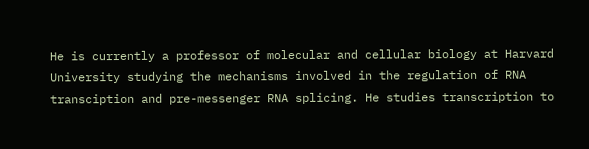He is currently a professor of molecular and cellular biology at Harvard University studying the mechanisms involved in the regulation of RNA transciption and pre-messenger RNA splicing. He studies transcription to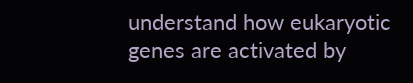understand how eukaryotic genes are activated by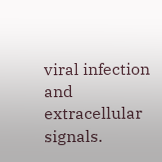viral infection and extracellular signals.